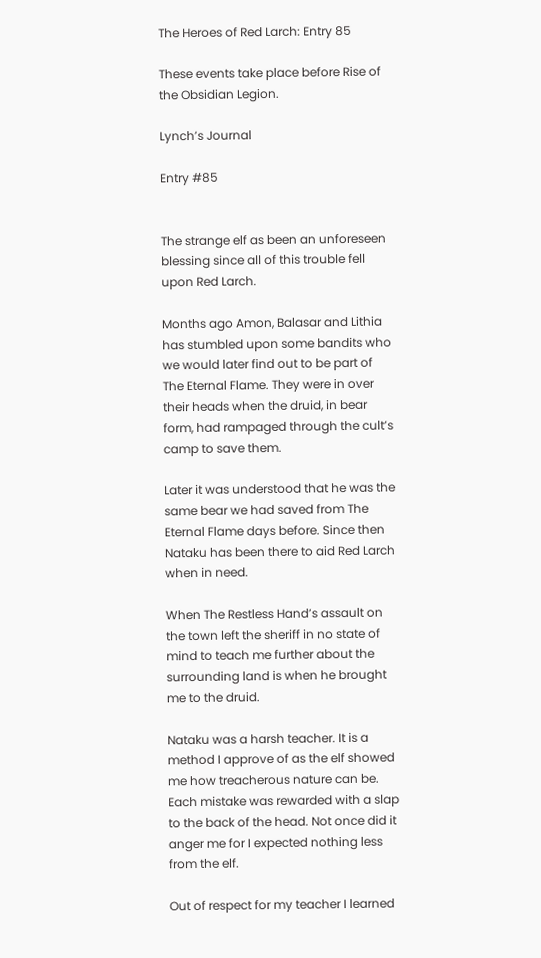The Heroes of Red Larch: Entry 85

These events take place before Rise of the Obsidian Legion.

Lynch’s Journal

Entry #85


The strange elf as been an unforeseen blessing since all of this trouble fell upon Red Larch.

Months ago Amon, Balasar and Lithia has stumbled upon some bandits who we would later find out to be part of The Eternal Flame. They were in over their heads when the druid, in bear form, had rampaged through the cult’s camp to save them.

Later it was understood that he was the same bear we had saved from The Eternal Flame days before. Since then Nataku has been there to aid Red Larch when in need.

When The Restless Hand’s assault on the town left the sheriff in no state of mind to teach me further about the surrounding land is when he brought me to the druid.

Nataku was a harsh teacher. It is a method I approve of as the elf showed me how treacherous nature can be. Each mistake was rewarded with a slap to the back of the head. Not once did it anger me for I expected nothing less from the elf.

Out of respect for my teacher I learned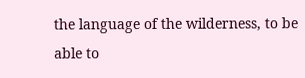the language of the wilderness, to be able to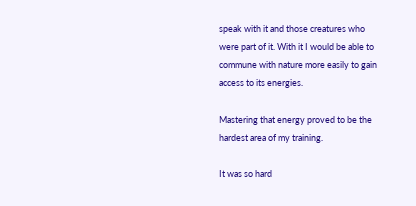speak with it and those creatures who were part of it. With it I would be able to commune with nature more easily to gain access to its energies.

Mastering that energy proved to be the hardest area of my training.

It was so hard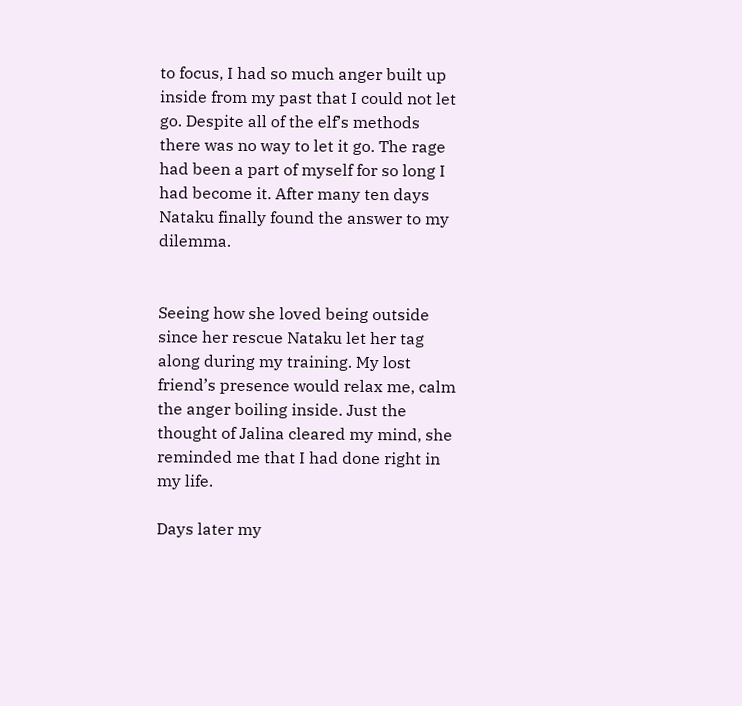to focus, I had so much anger built up inside from my past that I could not let go. Despite all of the elf’s methods there was no way to let it go. The rage had been a part of myself for so long I had become it. After many ten days Nataku finally found the answer to my dilemma.


Seeing how she loved being outside since her rescue Nataku let her tag along during my training. My lost friend’s presence would relax me, calm the anger boiling inside. Just the thought of Jalina cleared my mind, she reminded me that I had done right in my life.

Days later my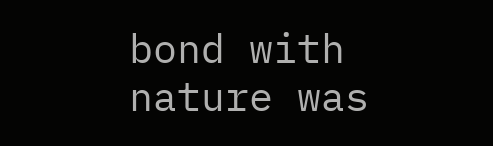bond with nature was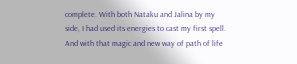complete. With both Nataku and Jalina by my side, I had used its energies to cast my first spell. And with that magic and new way of path of life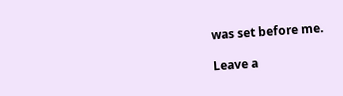was set before me.

Leave a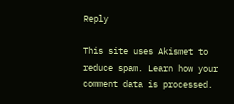Reply

This site uses Akismet to reduce spam. Learn how your comment data is processed.